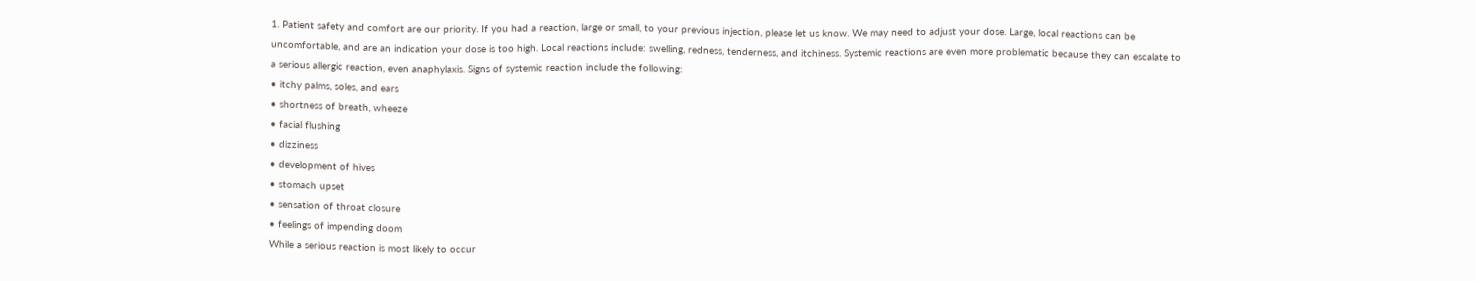1. Patient safety and comfort are our priority. If you had a reaction, large or small, to your previous injection, please let us know. We may need to adjust your dose. Large, local reactions can be uncomfortable, and are an indication your dose is too high. Local reactions include: swelling, redness, tenderness, and itchiness. Systemic reactions are even more problematic because they can escalate to a serious allergic reaction, even anaphylaxis. Signs of systemic reaction include the following:
• itchy palms, soles, and ears
• shortness of breath, wheeze
• facial flushing
• dizziness
• development of hives
• stomach upset
• sensation of throat closure
• feelings of impending doom
While a serious reaction is most likely to occur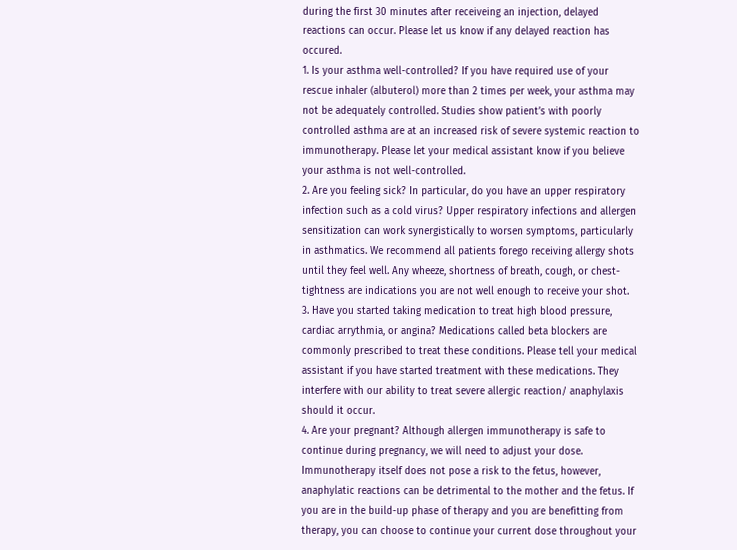during the first 30 minutes after receiveing an injection, delayed reactions can occur. Please let us know if any delayed reaction has occured.
1. Is your asthma well-controlled? If you have required use of your rescue inhaler (albuterol) more than 2 times per week, your asthma may not be adequately controlled. Studies show patient’s with poorly controlled asthma are at an increased risk of severe systemic reaction to immunotherapy. Please let your medical assistant know if you believe your asthma is not well-controlled.
2. Are you feeling sick? In particular, do you have an upper respiratory infection such as a cold virus? Upper respiratory infections and allergen sensitization can work synergistically to worsen symptoms, particularly in asthmatics. We recommend all patients forego receiving allergy shots until they feel well. Any wheeze, shortness of breath, cough, or chest-tightness are indications you are not well enough to receive your shot.
3. Have you started taking medication to treat high blood pressure, cardiac arrythmia, or angina? Medications called beta blockers are commonly prescribed to treat these conditions. Please tell your medical assistant if you have started treatment with these medications. They interfere with our ability to treat severe allergic reaction/ anaphylaxis should it occur.
4. Are your pregnant? Although allergen immunotherapy is safe to continue during pregnancy, we will need to adjust your dose. Immunotherapy itself does not pose a risk to the fetus, however, anaphylatic reactions can be detrimental to the mother and the fetus. If you are in the build-up phase of therapy and you are benefitting from therapy, you can choose to continue your current dose throughout your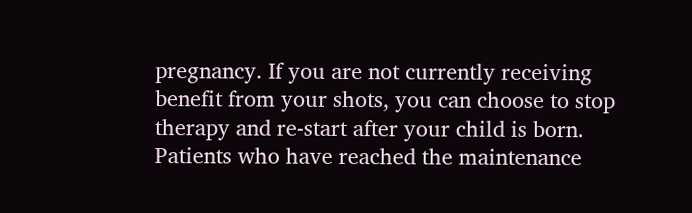pregnancy. If you are not currently receiving benefit from your shots, you can choose to stop therapy and re-start after your child is born. Patients who have reached the maintenance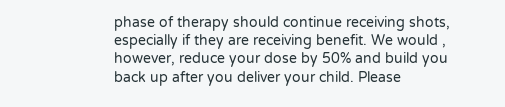phase of therapy should continue receiving shots, especially if they are receiving benefit. We would , however, reduce your dose by 50% and build you back up after you deliver your child. Please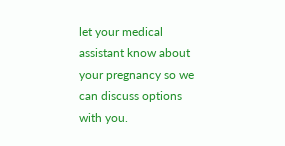let your medical assistant know about your pregnancy so we can discuss options with you.